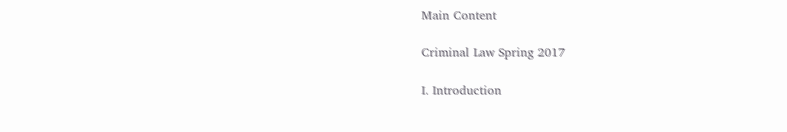Main Content

Criminal Law Spring 2017

I. Introduction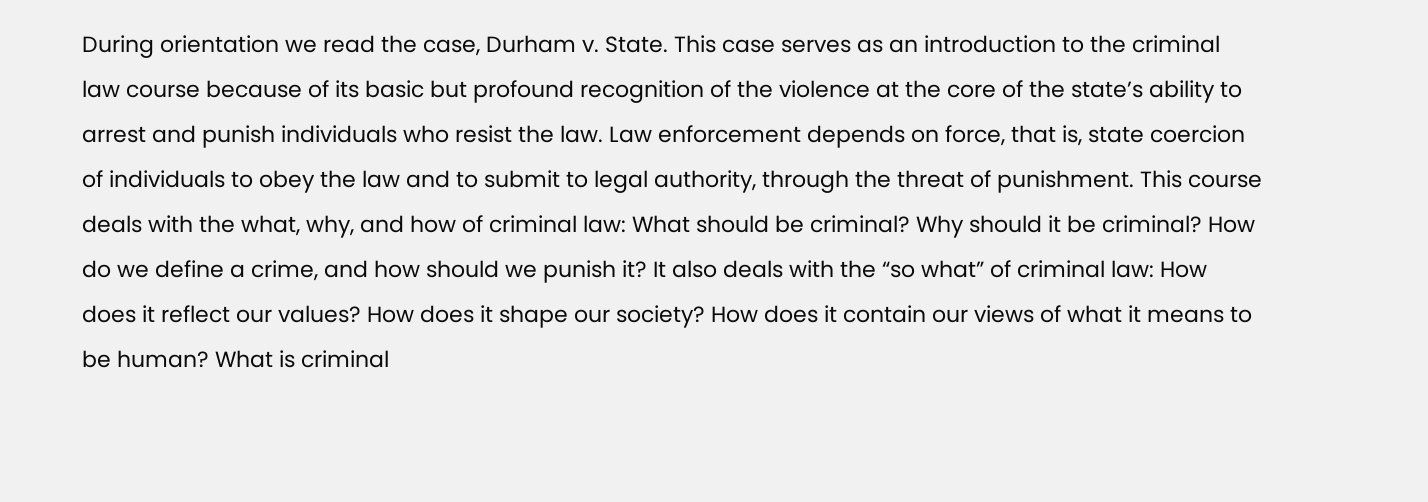During orientation we read the case, Durham v. State. This case serves as an introduction to the criminal law course because of its basic but profound recognition of the violence at the core of the state’s ability to arrest and punish individuals who resist the law. Law enforcement depends on force, that is, state coercion of individuals to obey the law and to submit to legal authority, through the threat of punishment. This course deals with the what, why, and how of criminal law: What should be criminal? Why should it be criminal? How do we define a crime, and how should we punish it? It also deals with the “so what” of criminal law: How does it reflect our values? How does it shape our society? How does it contain our views of what it means to be human? What is criminal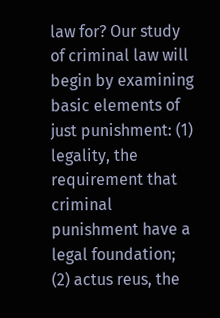law for? Our study of criminal law will begin by examining basic elements of just punishment: (1) legality, the requirement that criminal punishment have a legal foundation; (2) actus reus, the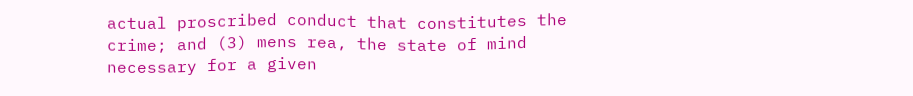actual proscribed conduct that constitutes the crime; and (3) mens rea, the state of mind necessary for a given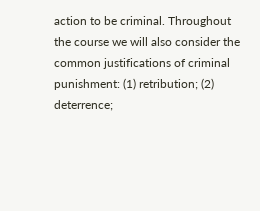action to be criminal. Throughout the course we will also consider the common justifications of criminal punishment: (1) retribution; (2) deterrence;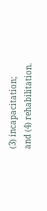(3) incapacitation; and (4) rehabilitation.